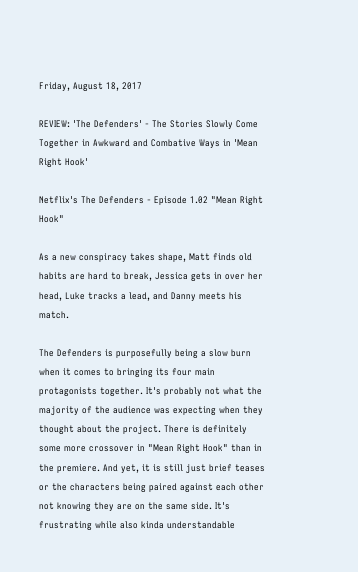Friday, August 18, 2017

REVIEW: 'The Defenders' - The Stories Slowly Come Together in Awkward and Combative Ways in 'Mean Right Hook'

Netflix's The Defenders - Episode 1.02 "Mean Right Hook"

As a new conspiracy takes shape, Matt finds old habits are hard to break, Jessica gets in over her head, Luke tracks a lead, and Danny meets his match.

The Defenders is purposefully being a slow burn when it comes to bringing its four main protagonists together. It's probably not what the majority of the audience was expecting when they thought about the project. There is definitely some more crossover in "Mean Right Hook" than in the premiere. And yet, it is still just brief teases or the characters being paired against each other not knowing they are on the same side. It's frustrating while also kinda understandable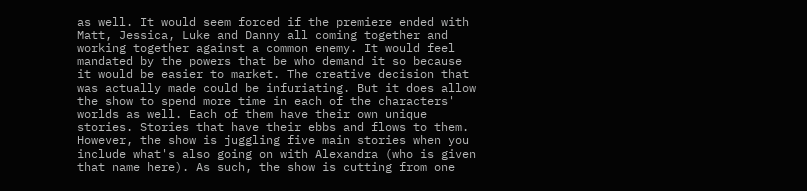as well. It would seem forced if the premiere ended with Matt, Jessica, Luke and Danny all coming together and working together against a common enemy. It would feel mandated by the powers that be who demand it so because it would be easier to market. The creative decision that was actually made could be infuriating. But it does allow the show to spend more time in each of the characters' worlds as well. Each of them have their own unique stories. Stories that have their ebbs and flows to them. However, the show is juggling five main stories when you include what's also going on with Alexandra (who is given that name here). As such, the show is cutting from one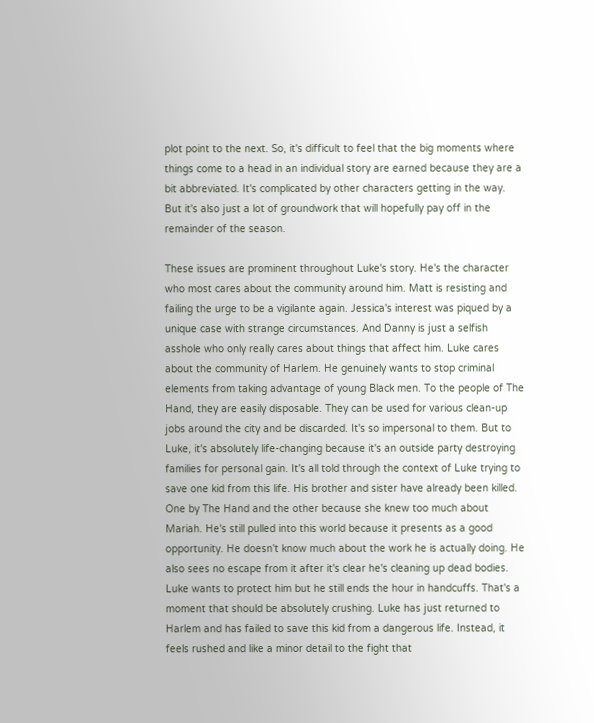plot point to the next. So, it's difficult to feel that the big moments where things come to a head in an individual story are earned because they are a bit abbreviated. It's complicated by other characters getting in the way. But it's also just a lot of groundwork that will hopefully pay off in the remainder of the season.

These issues are prominent throughout Luke's story. He's the character who most cares about the community around him. Matt is resisting and failing the urge to be a vigilante again. Jessica's interest was piqued by a unique case with strange circumstances. And Danny is just a selfish asshole who only really cares about things that affect him. Luke cares about the community of Harlem. He genuinely wants to stop criminal elements from taking advantage of young Black men. To the people of The Hand, they are easily disposable. They can be used for various clean-up jobs around the city and be discarded. It's so impersonal to them. But to Luke, it's absolutely life-changing because it's an outside party destroying families for personal gain. It's all told through the context of Luke trying to save one kid from this life. His brother and sister have already been killed. One by The Hand and the other because she knew too much about Mariah. He's still pulled into this world because it presents as a good opportunity. He doesn't know much about the work he is actually doing. He also sees no escape from it after it's clear he's cleaning up dead bodies. Luke wants to protect him but he still ends the hour in handcuffs. That's a moment that should be absolutely crushing. Luke has just returned to Harlem and has failed to save this kid from a dangerous life. Instead, it feels rushed and like a minor detail to the fight that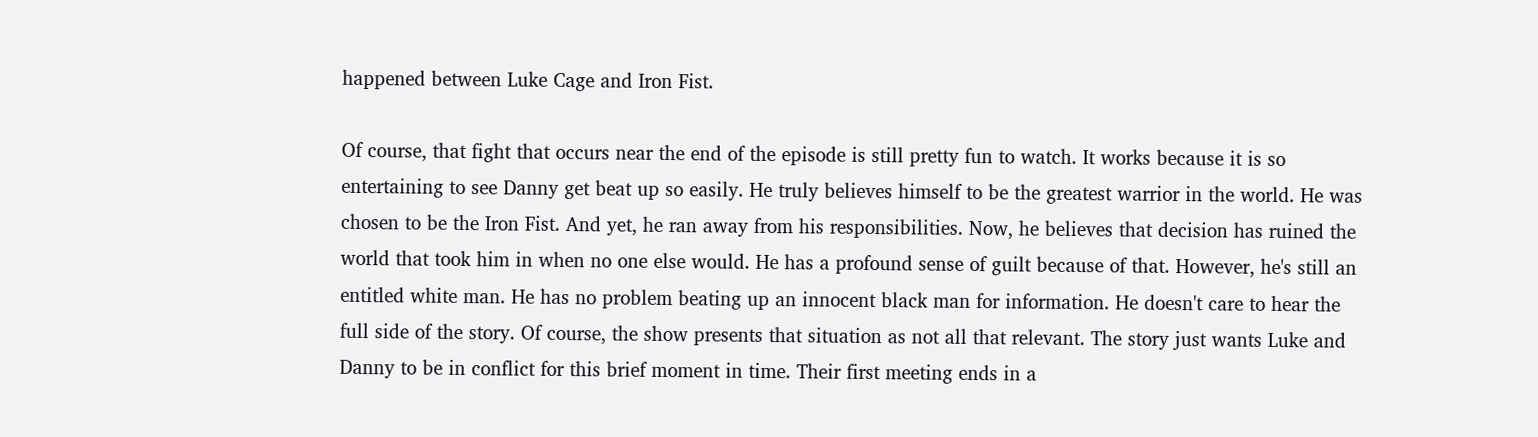happened between Luke Cage and Iron Fist.

Of course, that fight that occurs near the end of the episode is still pretty fun to watch. It works because it is so entertaining to see Danny get beat up so easily. He truly believes himself to be the greatest warrior in the world. He was chosen to be the Iron Fist. And yet, he ran away from his responsibilities. Now, he believes that decision has ruined the world that took him in when no one else would. He has a profound sense of guilt because of that. However, he's still an entitled white man. He has no problem beating up an innocent black man for information. He doesn't care to hear the full side of the story. Of course, the show presents that situation as not all that relevant. The story just wants Luke and Danny to be in conflict for this brief moment in time. Their first meeting ends in a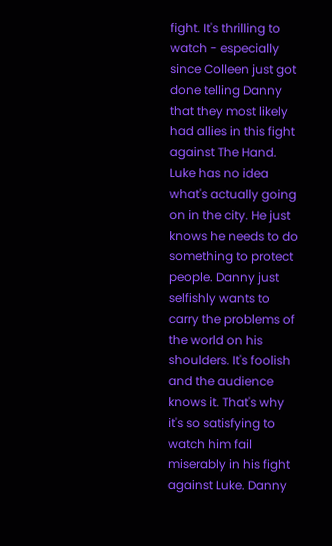fight. It's thrilling to watch - especially since Colleen just got done telling Danny that they most likely had allies in this fight against The Hand. Luke has no idea what's actually going on in the city. He just knows he needs to do something to protect people. Danny just selfishly wants to carry the problems of the world on his shoulders. It's foolish and the audience knows it. That's why it's so satisfying to watch him fail miserably in his fight against Luke. Danny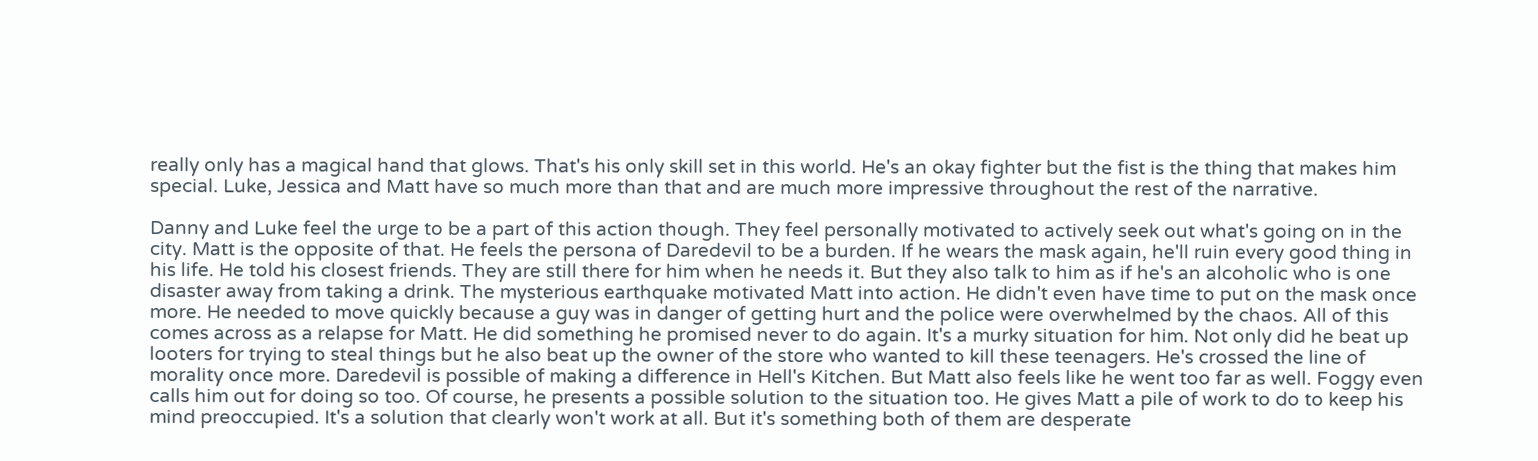really only has a magical hand that glows. That's his only skill set in this world. He's an okay fighter but the fist is the thing that makes him special. Luke, Jessica and Matt have so much more than that and are much more impressive throughout the rest of the narrative.

Danny and Luke feel the urge to be a part of this action though. They feel personally motivated to actively seek out what's going on in the city. Matt is the opposite of that. He feels the persona of Daredevil to be a burden. If he wears the mask again, he'll ruin every good thing in his life. He told his closest friends. They are still there for him when he needs it. But they also talk to him as if he's an alcoholic who is one disaster away from taking a drink. The mysterious earthquake motivated Matt into action. He didn't even have time to put on the mask once more. He needed to move quickly because a guy was in danger of getting hurt and the police were overwhelmed by the chaos. All of this comes across as a relapse for Matt. He did something he promised never to do again. It's a murky situation for him. Not only did he beat up looters for trying to steal things but he also beat up the owner of the store who wanted to kill these teenagers. He's crossed the line of morality once more. Daredevil is possible of making a difference in Hell's Kitchen. But Matt also feels like he went too far as well. Foggy even calls him out for doing so too. Of course, he presents a possible solution to the situation too. He gives Matt a pile of work to do to keep his mind preoccupied. It's a solution that clearly won't work at all. But it's something both of them are desperate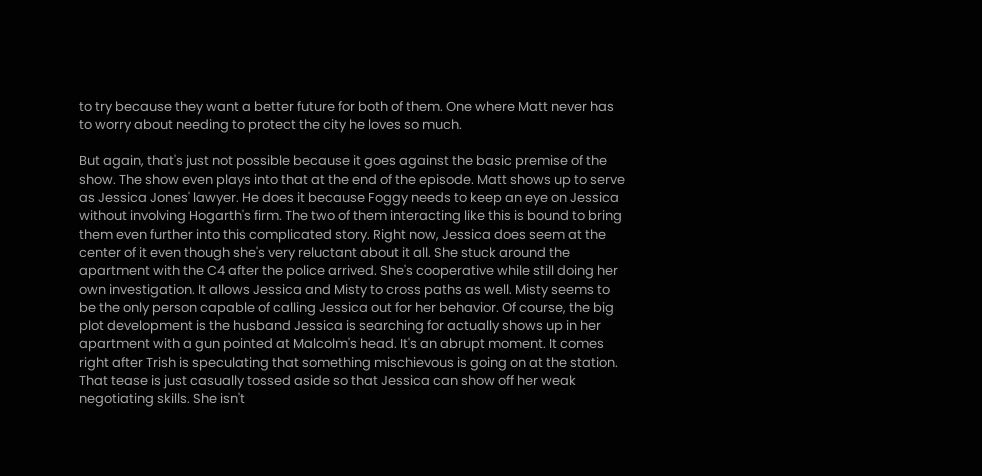to try because they want a better future for both of them. One where Matt never has to worry about needing to protect the city he loves so much.

But again, that's just not possible because it goes against the basic premise of the show. The show even plays into that at the end of the episode. Matt shows up to serve as Jessica Jones' lawyer. He does it because Foggy needs to keep an eye on Jessica without involving Hogarth's firm. The two of them interacting like this is bound to bring them even further into this complicated story. Right now, Jessica does seem at the center of it even though she's very reluctant about it all. She stuck around the apartment with the C4 after the police arrived. She's cooperative while still doing her own investigation. It allows Jessica and Misty to cross paths as well. Misty seems to be the only person capable of calling Jessica out for her behavior. Of course, the big plot development is the husband Jessica is searching for actually shows up in her apartment with a gun pointed at Malcolm's head. It's an abrupt moment. It comes right after Trish is speculating that something mischievous is going on at the station. That tease is just casually tossed aside so that Jessica can show off her weak negotiating skills. She isn't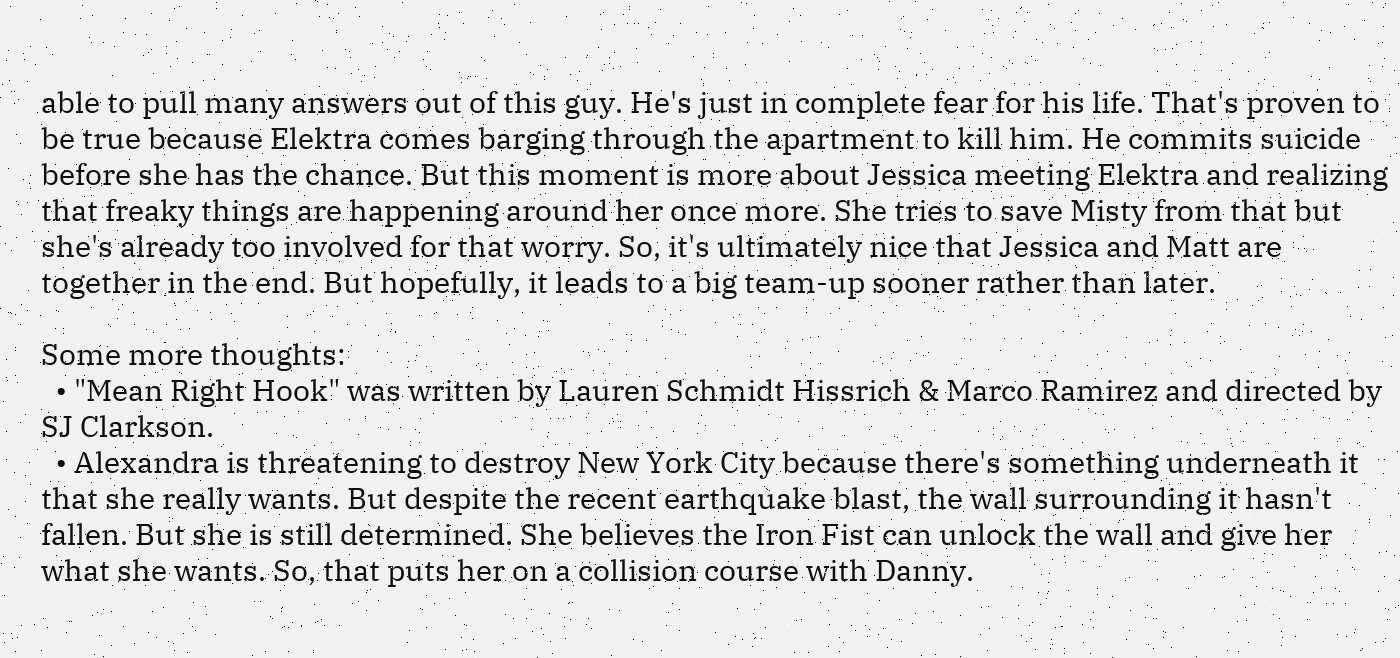able to pull many answers out of this guy. He's just in complete fear for his life. That's proven to be true because Elektra comes barging through the apartment to kill him. He commits suicide before she has the chance. But this moment is more about Jessica meeting Elektra and realizing that freaky things are happening around her once more. She tries to save Misty from that but she's already too involved for that worry. So, it's ultimately nice that Jessica and Matt are together in the end. But hopefully, it leads to a big team-up sooner rather than later.

Some more thoughts:
  • "Mean Right Hook" was written by Lauren Schmidt Hissrich & Marco Ramirez and directed by SJ Clarkson.
  • Alexandra is threatening to destroy New York City because there's something underneath it that she really wants. But despite the recent earthquake blast, the wall surrounding it hasn't fallen. But she is still determined. She believes the Iron Fist can unlock the wall and give her what she wants. So, that puts her on a collision course with Danny.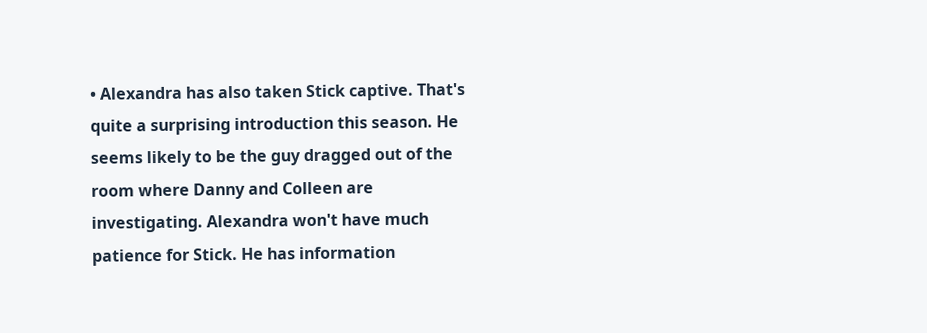• Alexandra has also taken Stick captive. That's quite a surprising introduction this season. He seems likely to be the guy dragged out of the room where Danny and Colleen are investigating. Alexandra won't have much patience for Stick. He has information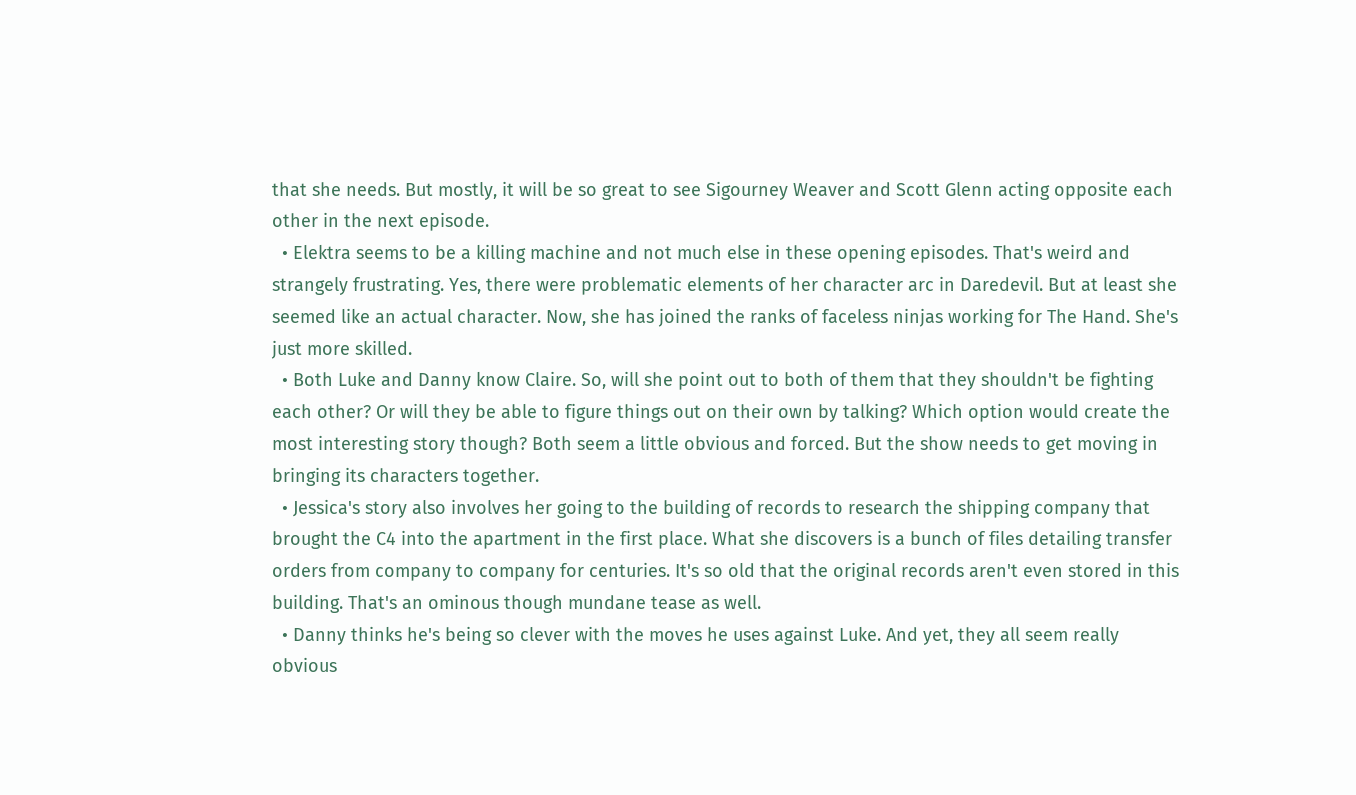that she needs. But mostly, it will be so great to see Sigourney Weaver and Scott Glenn acting opposite each other in the next episode.
  • Elektra seems to be a killing machine and not much else in these opening episodes. That's weird and strangely frustrating. Yes, there were problematic elements of her character arc in Daredevil. But at least she seemed like an actual character. Now, she has joined the ranks of faceless ninjas working for The Hand. She's just more skilled.
  • Both Luke and Danny know Claire. So, will she point out to both of them that they shouldn't be fighting each other? Or will they be able to figure things out on their own by talking? Which option would create the most interesting story though? Both seem a little obvious and forced. But the show needs to get moving in bringing its characters together.
  • Jessica's story also involves her going to the building of records to research the shipping company that brought the C4 into the apartment in the first place. What she discovers is a bunch of files detailing transfer orders from company to company for centuries. It's so old that the original records aren't even stored in this building. That's an ominous though mundane tease as well.
  • Danny thinks he's being so clever with the moves he uses against Luke. And yet, they all seem really obvious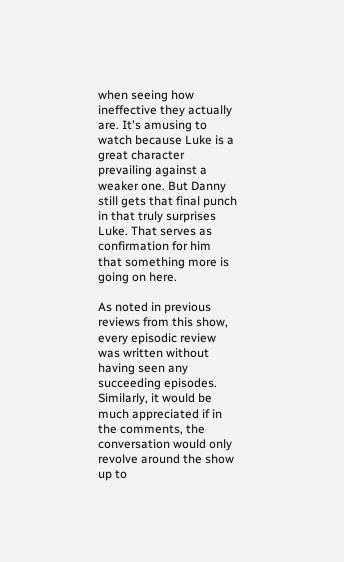when seeing how ineffective they actually are. It's amusing to watch because Luke is a great character prevailing against a weaker one. But Danny still gets that final punch in that truly surprises Luke. That serves as confirmation for him that something more is going on here.

As noted in previous reviews from this show, every episodic review was written without having seen any succeeding episodes. Similarly, it would be much appreciated if in the comments, the conversation would only revolve around the show up to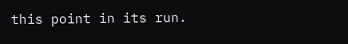this point in its run.